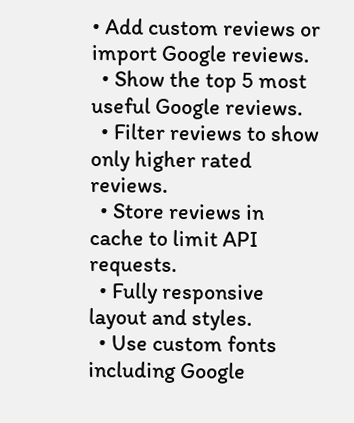• Add custom reviews or import Google reviews.
  • Show the top 5 most useful Google reviews.
  • Filter reviews to show only higher rated reviews.
  • Store reviews in cache to limit API requests.
  • Fully responsive layout and styles.
  • Use custom fonts including Google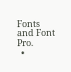Fonts and Font Pro.
  •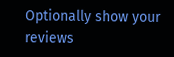Optionally show your reviews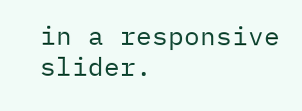in a responsive slider.